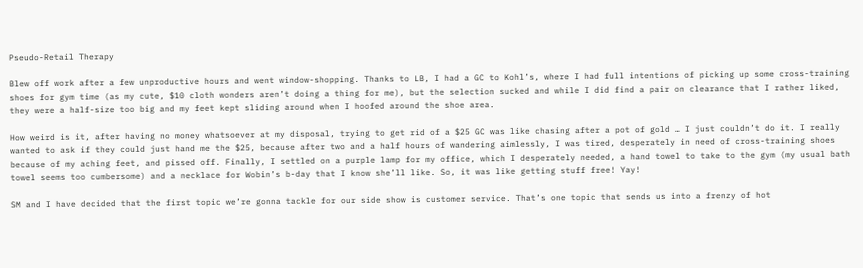Pseudo-Retail Therapy

Blew off work after a few unproductive hours and went window-shopping. Thanks to LB, I had a GC to Kohl’s, where I had full intentions of picking up some cross-training shoes for gym time (as my cute, $10 cloth wonders aren’t doing a thing for me), but the selection sucked and while I did find a pair on clearance that I rather liked, they were a half-size too big and my feet kept sliding around when I hoofed around the shoe area.

How weird is it, after having no money whatsoever at my disposal, trying to get rid of a $25 GC was like chasing after a pot of gold … I just couldn’t do it. I really wanted to ask if they could just hand me the $25, because after two and a half hours of wandering aimlessly, I was tired, desperately in need of cross-training shoes because of my aching feet, and pissed off. Finally, I settled on a purple lamp for my office, which I desperately needed, a hand towel to take to the gym (my usual bath towel seems too cumbersome) and a necklace for Wobin’s b-day that I know she’ll like. So, it was like getting stuff free! Yay!

SM and I have decided that the first topic we’re gonna tackle for our side show is customer service. That’s one topic that sends us into a frenzy of hot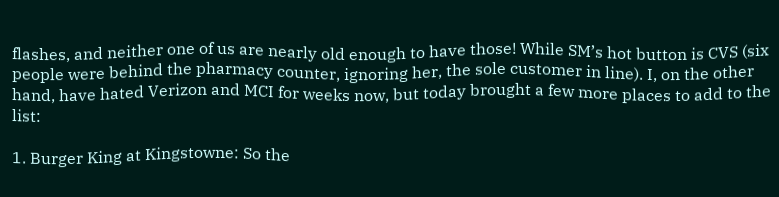flashes, and neither one of us are nearly old enough to have those! While SM’s hot button is CVS (six people were behind the pharmacy counter, ignoring her, the sole customer in line). I, on the other hand, have hated Verizon and MCI for weeks now, but today brought a few more places to add to the list:

1. Burger King at Kingstowne: So the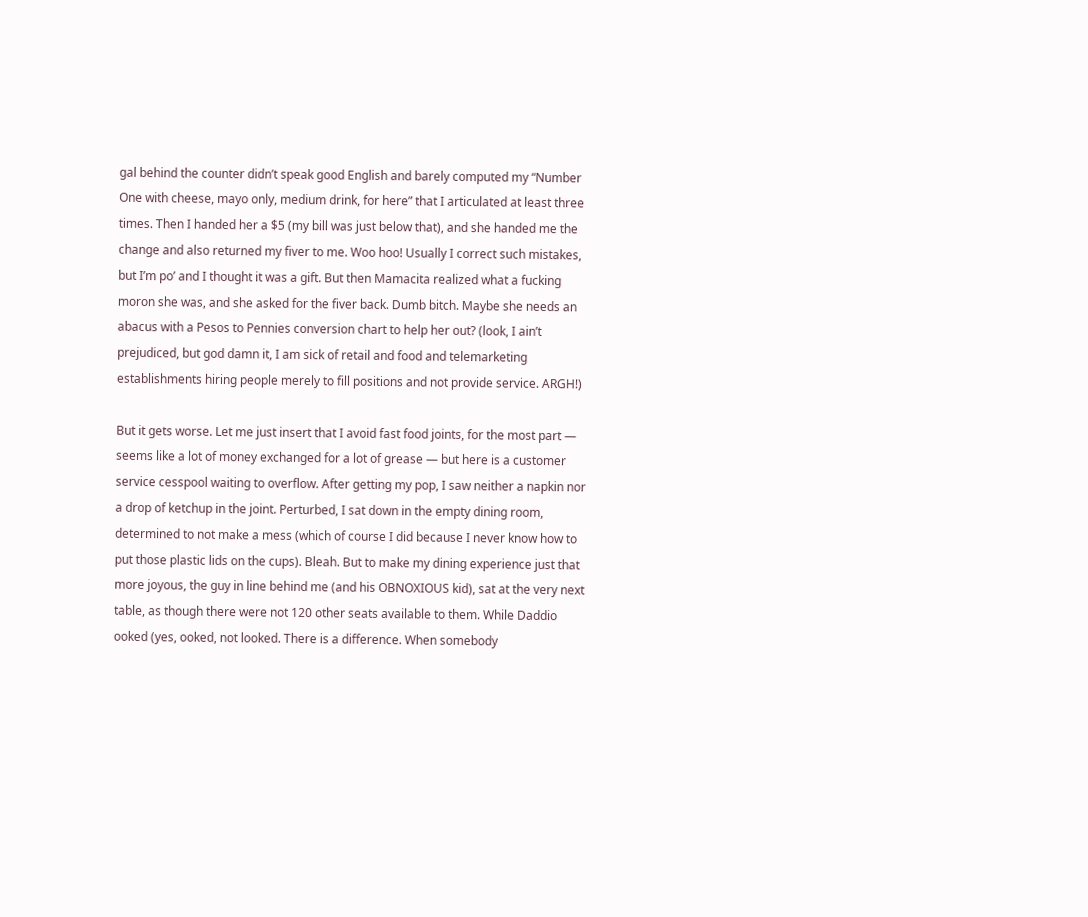gal behind the counter didn’t speak good English and barely computed my “Number One with cheese, mayo only, medium drink, for here” that I articulated at least three times. Then I handed her a $5 (my bill was just below that), and she handed me the change and also returned my fiver to me. Woo hoo! Usually I correct such mistakes, but I’m po’ and I thought it was a gift. But then Mamacita realized what a fucking moron she was, and she asked for the fiver back. Dumb bitch. Maybe she needs an abacus with a Pesos to Pennies conversion chart to help her out? (look, I ain’t prejudiced, but god damn it, I am sick of retail and food and telemarketing establishments hiring people merely to fill positions and not provide service. ARGH!)

But it gets worse. Let me just insert that I avoid fast food joints, for the most part — seems like a lot of money exchanged for a lot of grease — but here is a customer service cesspool waiting to overflow. After getting my pop, I saw neither a napkin nor a drop of ketchup in the joint. Perturbed, I sat down in the empty dining room, determined to not make a mess (which of course I did because I never know how to put those plastic lids on the cups). Bleah. But to make my dining experience just that more joyous, the guy in line behind me (and his OBNOXIOUS kid), sat at the very next table, as though there were not 120 other seats available to them. While Daddio ooked (yes, ooked, not looked. There is a difference. When somebody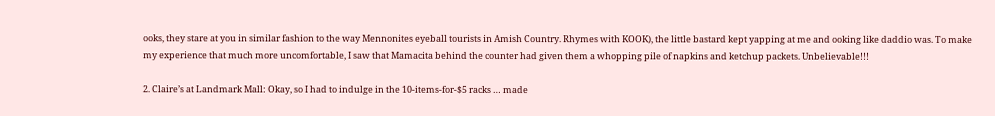ooks, they stare at you in similar fashion to the way Mennonites eyeball tourists in Amish Country. Rhymes with KOOK), the little bastard kept yapping at me and ooking like daddio was. To make my experience that much more uncomfortable, I saw that Mamacita behind the counter had given them a whopping pile of napkins and ketchup packets. Unbelievable!!!

2. Claire’s at Landmark Mall: Okay, so I had to indulge in the 10-items-for-$5 racks … made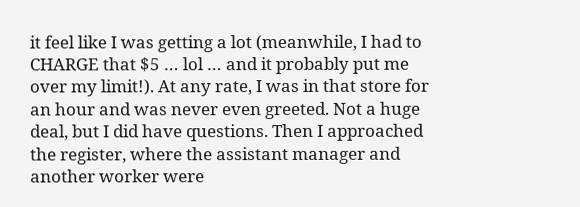it feel like I was getting a lot (meanwhile, I had to CHARGE that $5 … lol … and it probably put me over my limit!). At any rate, I was in that store for an hour and was never even greeted. Not a huge deal, but I did have questions. Then I approached the register, where the assistant manager and another worker were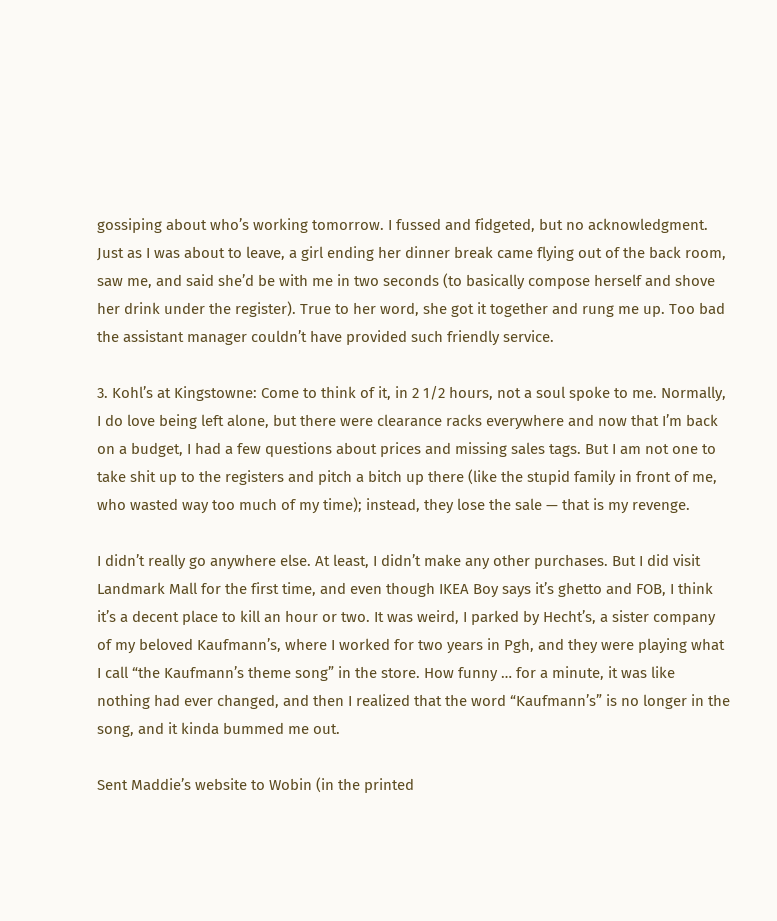gossiping about who’s working tomorrow. I fussed and fidgeted, but no acknowledgment. Just as I was about to leave, a girl ending her dinner break came flying out of the back room, saw me, and said she’d be with me in two seconds (to basically compose herself and shove her drink under the register). True to her word, she got it together and rung me up. Too bad the assistant manager couldn’t have provided such friendly service.

3. Kohl’s at Kingstowne: Come to think of it, in 2 1/2 hours, not a soul spoke to me. Normally, I do love being left alone, but there were clearance racks everywhere and now that I’m back on a budget, I had a few questions about prices and missing sales tags. But I am not one to take shit up to the registers and pitch a bitch up there (like the stupid family in front of me, who wasted way too much of my time); instead, they lose the sale — that is my revenge.

I didn’t really go anywhere else. At least, I didn’t make any other purchases. But I did visit Landmark Mall for the first time, and even though IKEA Boy says it’s ghetto and FOB, I think it’s a decent place to kill an hour or two. It was weird, I parked by Hecht’s, a sister company of my beloved Kaufmann’s, where I worked for two years in Pgh, and they were playing what I call “the Kaufmann’s theme song” in the store. How funny … for a minute, it was like nothing had ever changed, and then I realized that the word “Kaufmann’s” is no longer in the song, and it kinda bummed me out.

Sent Maddie’s website to Wobin (in the printed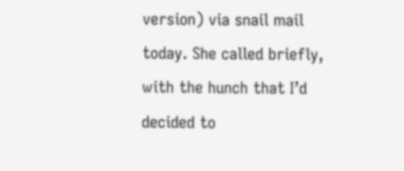version) via snail mail today. She called briefly, with the hunch that I’d decided to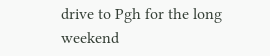drive to Pgh for the long weekend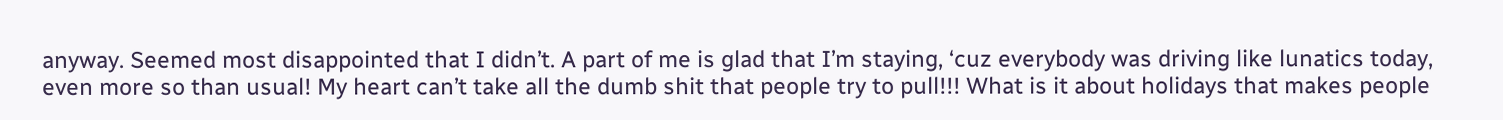anyway. Seemed most disappointed that I didn’t. A part of me is glad that I’m staying, ‘cuz everybody was driving like lunatics today, even more so than usual! My heart can’t take all the dumb shit that people try to pull!!! What is it about holidays that makes people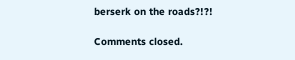berserk on the roads?!?!

Comments closed.